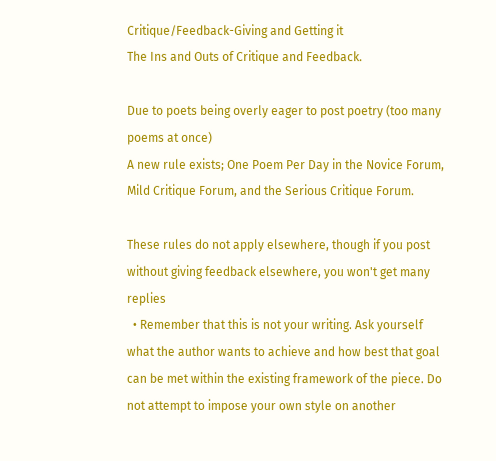Critique/Feedback-Giving and Getting it
The Ins and Outs of Critique and Feedback.

Due to poets being overly eager to post poetry (too many poems at once)
A new rule exists; One Poem Per Day in the Novice Forum, Mild Critique Forum, and the Serious Critique Forum.

These rules do not apply elsewhere, though if you post without giving feedback elsewhere, you won't get many replies
  • Remember that this is not your writing. Ask yourself what the author wants to achieve and how best that goal can be met within the existing framework of the piece. Do not attempt to impose your own style on another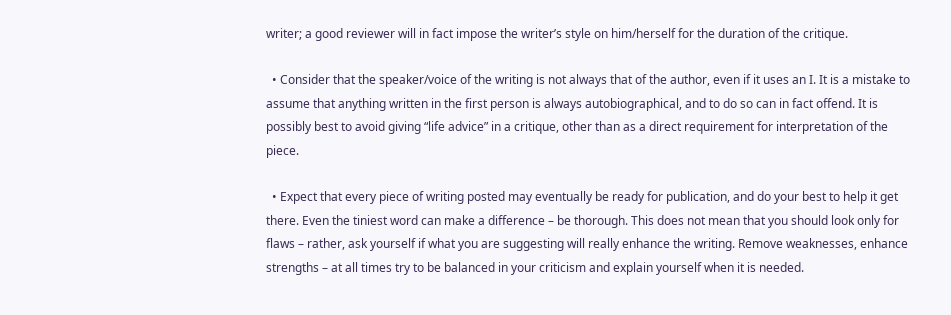writer; a good reviewer will in fact impose the writer’s style on him/herself for the duration of the critique.

  • Consider that the speaker/voice of the writing is not always that of the author, even if it uses an I. It is a mistake to assume that anything written in the first person is always autobiographical, and to do so can in fact offend. It is possibly best to avoid giving “life advice” in a critique, other than as a direct requirement for interpretation of the piece.

  • Expect that every piece of writing posted may eventually be ready for publication, and do your best to help it get there. Even the tiniest word can make a difference – be thorough. This does not mean that you should look only for flaws – rather, ask yourself if what you are suggesting will really enhance the writing. Remove weaknesses, enhance strengths – at all times try to be balanced in your criticism and explain yourself when it is needed.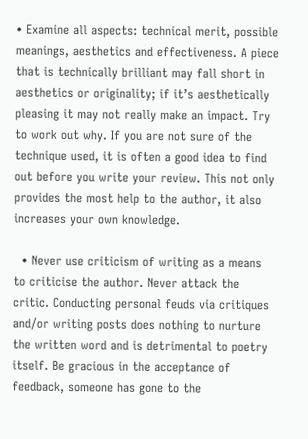• Examine all aspects: technical merit, possible meanings, aesthetics and effectiveness. A piece that is technically brilliant may fall short in aesthetics or originality; if it’s aesthetically pleasing it may not really make an impact. Try to work out why. If you are not sure of the technique used, it is often a good idea to find out before you write your review. This not only provides the most help to the author, it also increases your own knowledge.

  • Never use criticism of writing as a means to criticise the author. Never attack the critic. Conducting personal feuds via critiques and/or writing posts does nothing to nurture the written word and is detrimental to poetry itself. Be gracious in the acceptance of feedback, someone has gone to the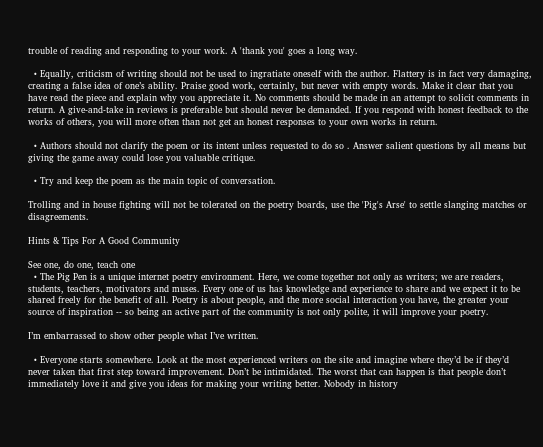trouble of reading and responding to your work. A 'thank you' goes a long way.

  • Equally, criticism of writing should not be used to ingratiate oneself with the author. Flattery is in fact very damaging, creating a false idea of one’s ability. Praise good work, certainly, but never with empty words. Make it clear that you have read the piece and explain why you appreciate it. No comments should be made in an attempt to solicit comments in return. A give-and-take in reviews is preferable but should never be demanded. If you respond with honest feedback to the works of others, you will more often than not get an honest responses to your own works in return.

  • Authors should not clarify the poem or its intent unless requested to do so . Answer salient questions by all means but giving the game away could lose you valuable critique.

  • Try and keep the poem as the main topic of conversation.

Trolling and in house fighting will not be tolerated on the poetry boards, use the 'Pig's Arse' to settle slanging matches or disagreements.

Hints & Tips For A Good Community

See one, do one, teach one
  • The Pig Pen is a unique internet poetry environment. Here, we come together not only as writers; we are readers, students, teachers, motivators and muses. Every one of us has knowledge and experience to share and we expect it to be shared freely for the benefit of all. Poetry is about people, and the more social interaction you have, the greater your source of inspiration -- so being an active part of the community is not only polite, it will improve your poetry.

I’m embarrassed to show other people what I’ve written.

  • Everyone starts somewhere. Look at the most experienced writers on the site and imagine where they’d be if they’d never taken that first step toward improvement. Don’t be intimidated. The worst that can happen is that people don’t immediately love it and give you ideas for making your writing better. Nobody in history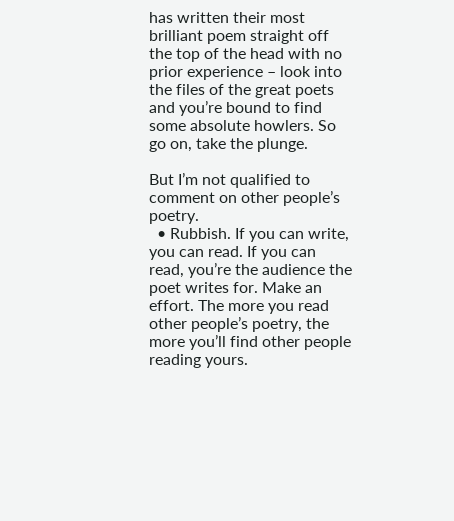has written their most brilliant poem straight off the top of the head with no prior experience – look into the files of the great poets and you’re bound to find some absolute howlers. So go on, take the plunge.

But I’m not qualified to comment on other people’s poetry.
  • Rubbish. If you can write, you can read. If you can read, you’re the audience the poet writes for. Make an effort. The more you read other people’s poetry, the more you’ll find other people reading yours.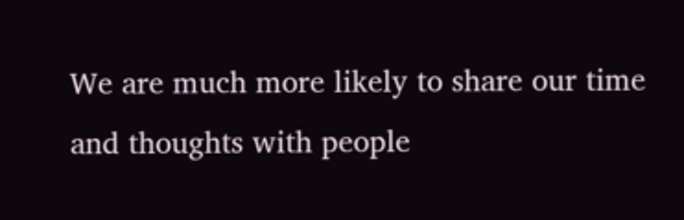We are much more likely to share our time and thoughts with people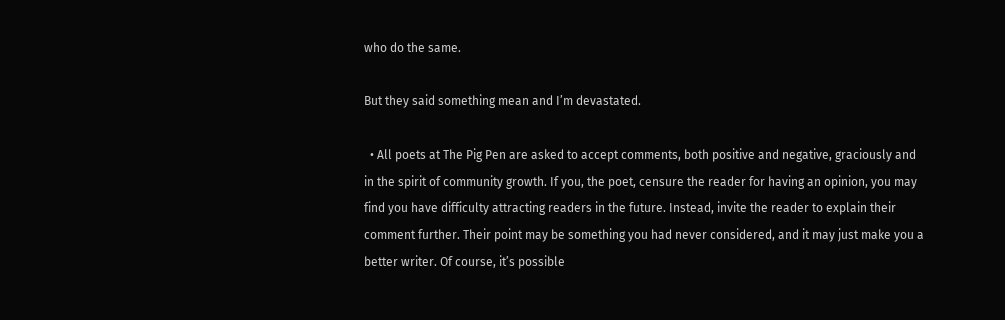who do the same.

But they said something mean and I’m devastated.

  • All poets at The Pig Pen are asked to accept comments, both positive and negative, graciously and in the spirit of community growth. If you, the poet, censure the reader for having an opinion, you may find you have difficulty attracting readers in the future. Instead, invite the reader to explain their comment further. Their point may be something you had never considered, and it may just make you a better writer. Of course, it’s possible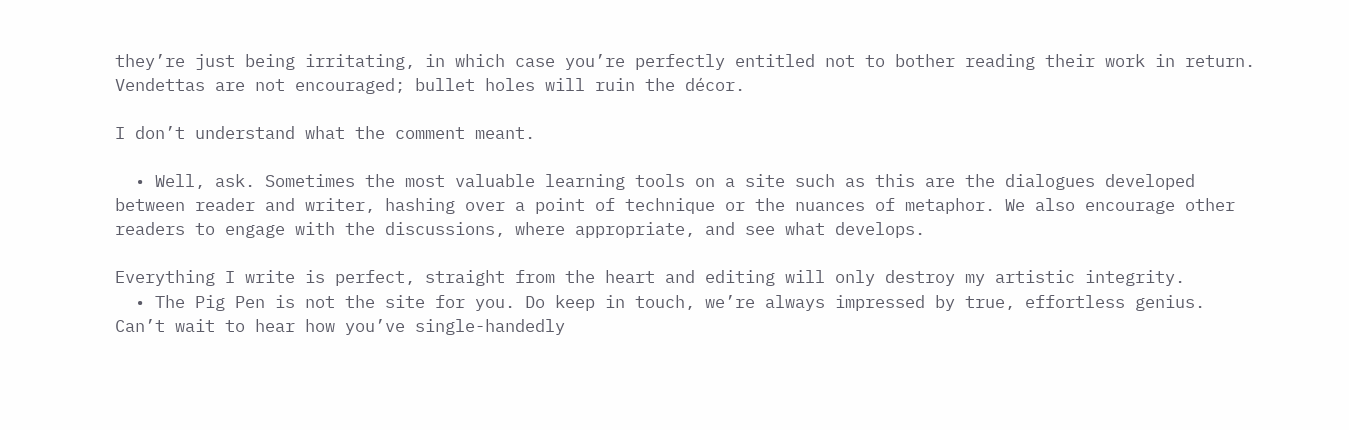they’re just being irritating, in which case you’re perfectly entitled not to bother reading their work in return. Vendettas are not encouraged; bullet holes will ruin the décor.

I don’t understand what the comment meant.

  • Well, ask. Sometimes the most valuable learning tools on a site such as this are the dialogues developed between reader and writer, hashing over a point of technique or the nuances of metaphor. We also encourage other readers to engage with the discussions, where appropriate, and see what develops.

Everything I write is perfect, straight from the heart and editing will only destroy my artistic integrity.
  • The Pig Pen is not the site for you. Do keep in touch, we’re always impressed by true, effortless genius. Can’t wait to hear how you’ve single-handedly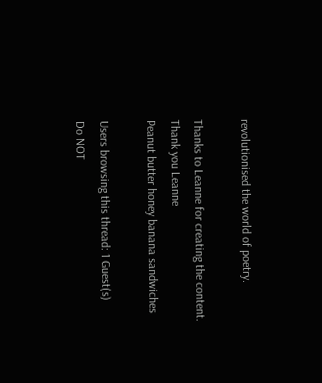revolutionised the world of poetry.

Thanks to Leanne for creating the content.
Thank you Leanne
Peanut butter honey banana sandwiches

Users browsing this thread: 1 Guest(s)
Do NOT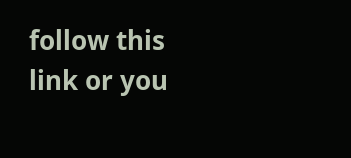follow this link or you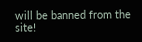will be banned from the site!